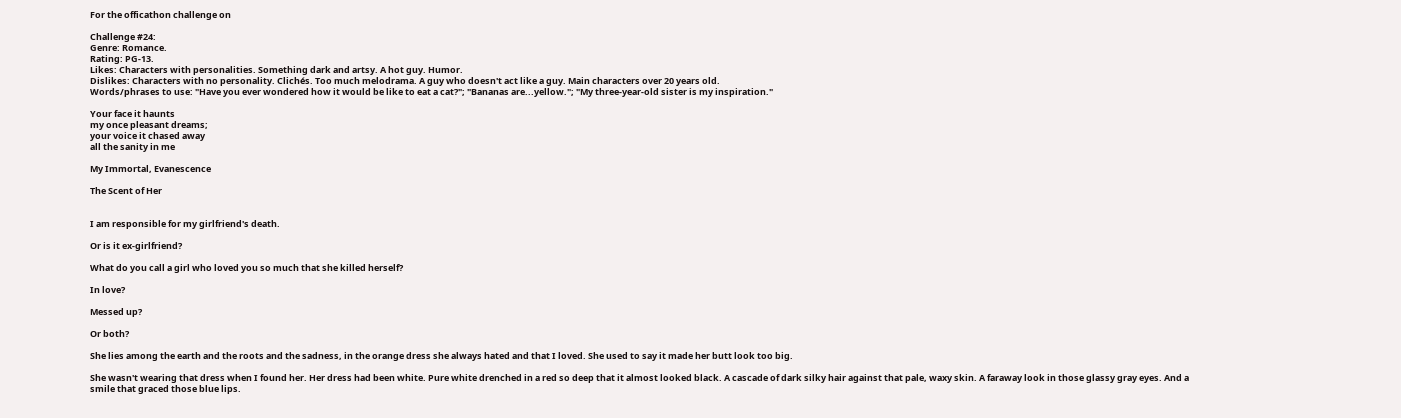For the officathon challenge on

Challenge #24:
Genre: Romance.
Rating: PG-13.
Likes: Characters with personalities. Something dark and artsy. A hot guy. Humor.
Dislikes: Characters with no personality. Clichés. Too much melodrama. A guy who doesn't act like a guy. Main characters over 20 years old.
Words/phrases to use: "Have you ever wondered how it would be like to eat a cat?"; "Bananas are...yellow."; "My three-year-old sister is my inspiration."

Your face it haunts
my once pleasant dreams;
your voice it chased away
all the sanity in me

My Immortal, Evanescence

The Scent of Her


I am responsible for my girlfriend's death.

Or is it ex-girlfriend?

What do you call a girl who loved you so much that she killed herself?

In love?

Messed up?

Or both?

She lies among the earth and the roots and the sadness, in the orange dress she always hated and that I loved. She used to say it made her butt look too big.

She wasn't wearing that dress when I found her. Her dress had been white. Pure white drenched in a red so deep that it almost looked black. A cascade of dark silky hair against that pale, waxy skin. A faraway look in those glassy gray eyes. And a smile that graced those blue lips.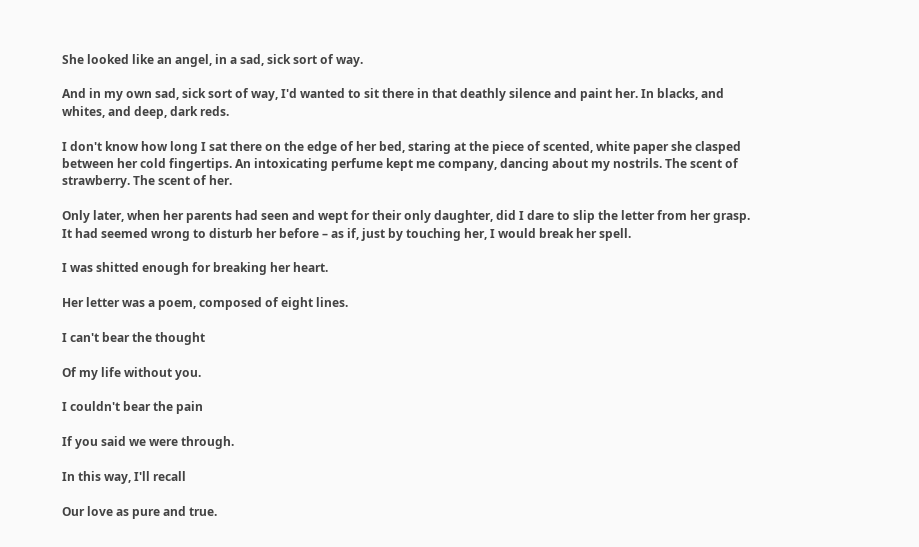She looked like an angel, in a sad, sick sort of way.

And in my own sad, sick sort of way, I'd wanted to sit there in that deathly silence and paint her. In blacks, and whites, and deep, dark reds.

I don't know how long I sat there on the edge of her bed, staring at the piece of scented, white paper she clasped between her cold fingertips. An intoxicating perfume kept me company, dancing about my nostrils. The scent of strawberry. The scent of her.

Only later, when her parents had seen and wept for their only daughter, did I dare to slip the letter from her grasp. It had seemed wrong to disturb her before – as if, just by touching her, I would break her spell.

I was shitted enough for breaking her heart.

Her letter was a poem, composed of eight lines.

I can't bear the thought

Of my life without you.

I couldn't bear the pain

If you said we were through.

In this way, I'll recall

Our love as pure and true.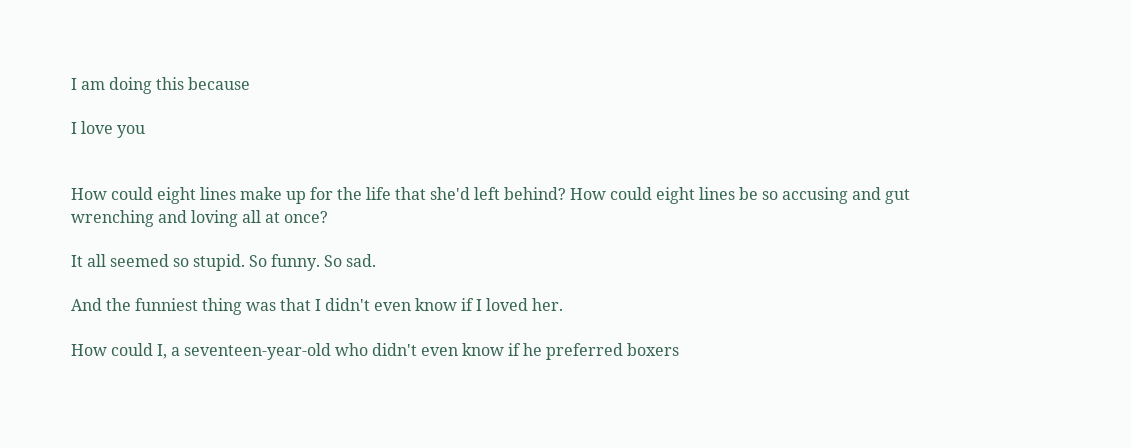I am doing this because

I love you


How could eight lines make up for the life that she'd left behind? How could eight lines be so accusing and gut wrenching and loving all at once?

It all seemed so stupid. So funny. So sad.

And the funniest thing was that I didn't even know if I loved her.

How could I, a seventeen-year-old who didn't even know if he preferred boxers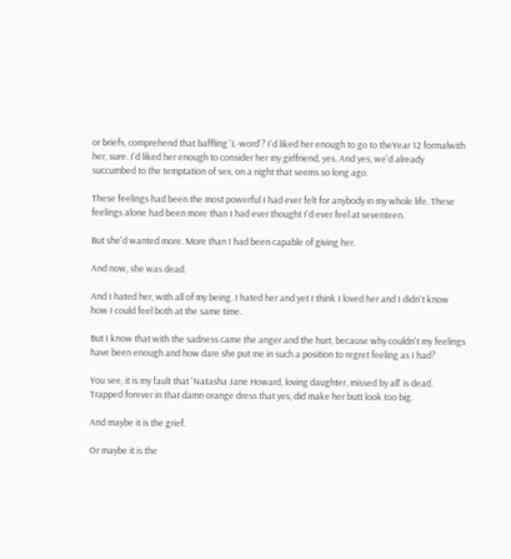or briefs, comprehend that baffling 'L-word'? I'd liked her enough to go to theYear 12 formalwith her, sure. I'd liked her enough to consider her my girlfriend, yes. And yes, we'd already succumbed to the temptation of sex, on a night that seems so long ago.

These feelings had been the most powerful I had ever felt for anybody in my whole life. These feelings alone had been more than I had ever thought I'd ever feel at seventeen.

But she'd wanted more. More than I had been capable of giving her.

And now, she was dead.

And I hated her, with all of my being. I hated her and yet I think I loved her and I didn't know how I could feel both at the same time.

But I know that with the sadness came the anger and the hurt, because why couldn't my feelings have been enough and how dare she put me in such a position to regret feeling as I had?

You see, it is my fault that 'Natasha Jane Howard, loving daughter, missed by all' is dead. Trapped forever in that damn orange dress that yes, did make her butt look too big.

And maybe it is the grief.

Or maybe it is the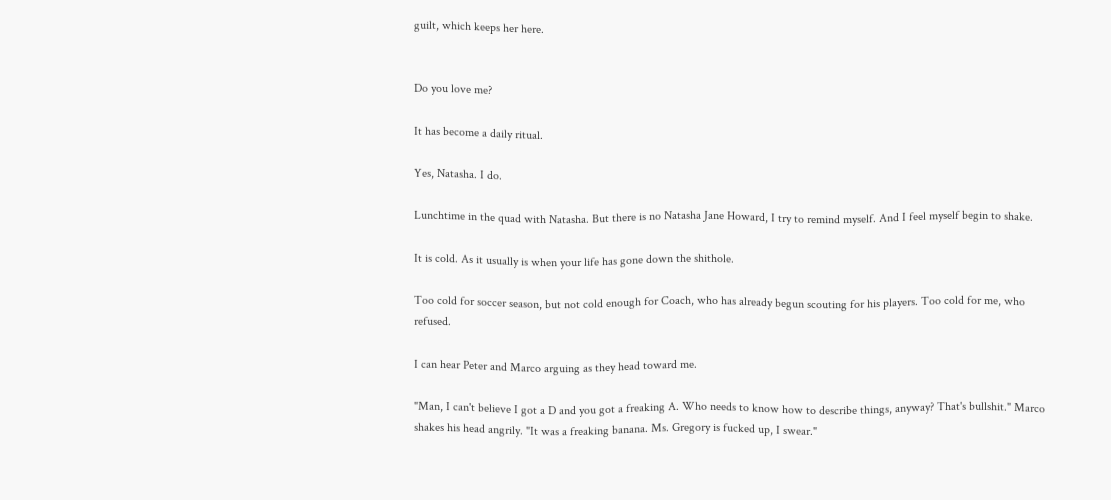guilt, which keeps her here.


Do you love me?

It has become a daily ritual.

Yes, Natasha. I do.

Lunchtime in the quad with Natasha. But there is no Natasha Jane Howard, I try to remind myself. And I feel myself begin to shake.

It is cold. As it usually is when your life has gone down the shithole.

Too cold for soccer season, but not cold enough for Coach, who has already begun scouting for his players. Too cold for me, who refused.

I can hear Peter and Marco arguing as they head toward me.

"Man, I can't believe I got a D and you got a freaking A. Who needs to know how to describe things, anyway? That's bullshit." Marco shakes his head angrily. "It was a freaking banana. Ms. Gregory is fucked up, I swear."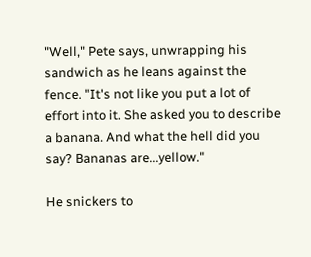"Well," Pete says, unwrapping his sandwich as he leans against the fence. "It's not like you put a lot of effort into it. She asked you to describe a banana. And what the hell did you say? Bananas are...yellow."

He snickers to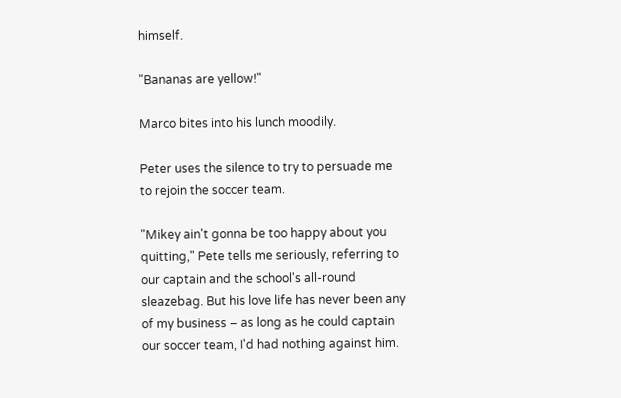himself.

"Bananas are yellow!"

Marco bites into his lunch moodily.

Peter uses the silence to try to persuade me to rejoin the soccer team.

"Mikey ain't gonna be too happy about you quitting," Pete tells me seriously, referring to our captain and the school's all-round sleazebag. But his love life has never been any of my business – as long as he could captain our soccer team, I'd had nothing against him.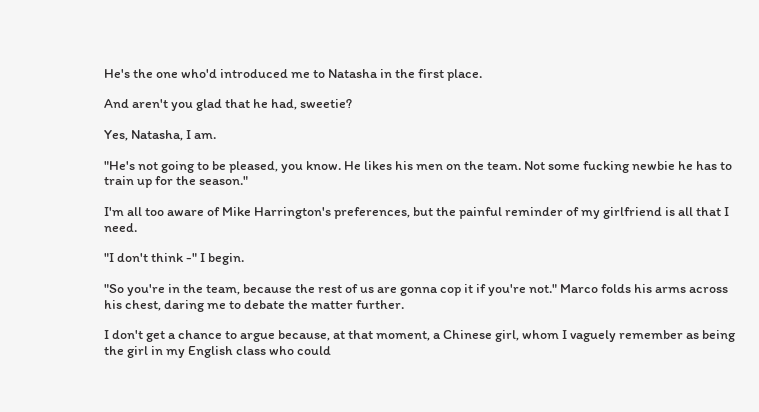He's the one who'd introduced me to Natasha in the first place.

And aren't you glad that he had, sweetie?

Yes, Natasha, I am.

"He's not going to be pleased, you know. He likes his men on the team. Not some fucking newbie he has to train up for the season."

I'm all too aware of Mike Harrington's preferences, but the painful reminder of my girlfriend is all that I need.

"I don't think -" I begin.

"So you're in the team, because the rest of us are gonna cop it if you're not." Marco folds his arms across his chest, daring me to debate the matter further.

I don't get a chance to argue because, at that moment, a Chinese girl, whom I vaguely remember as being the girl in my English class who could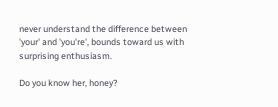never understand the difference between 'your' and 'you're', bounds toward us with surprising enthusiasm.

Do you know her, honey?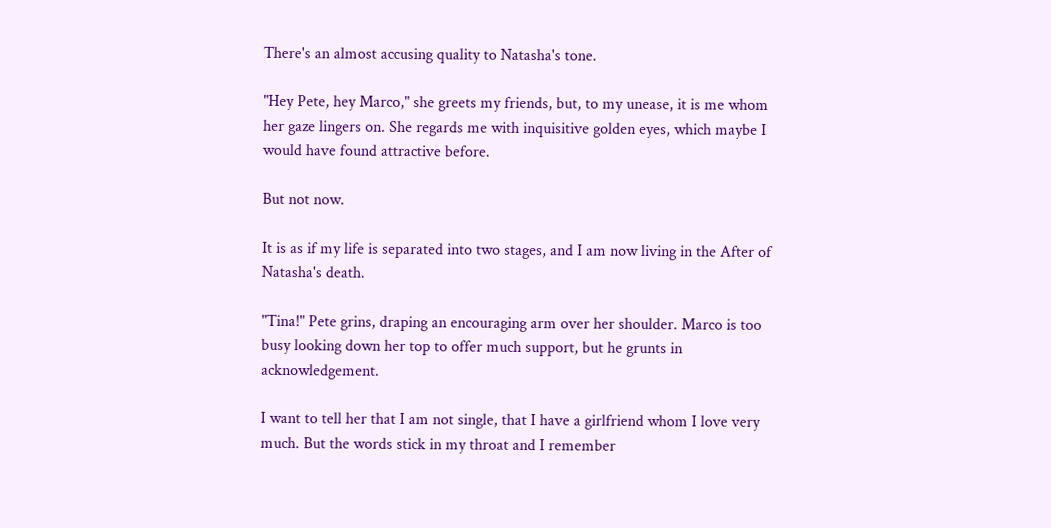There's an almost accusing quality to Natasha's tone.

"Hey Pete, hey Marco," she greets my friends, but, to my unease, it is me whom her gaze lingers on. She regards me with inquisitive golden eyes, which maybe I would have found attractive before.

But not now.

It is as if my life is separated into two stages, and I am now living in the After of Natasha's death.

"Tina!" Pete grins, draping an encouraging arm over her shoulder. Marco is too busy looking down her top to offer much support, but he grunts in acknowledgement.

I want to tell her that I am not single, that I have a girlfriend whom I love very much. But the words stick in my throat and I remember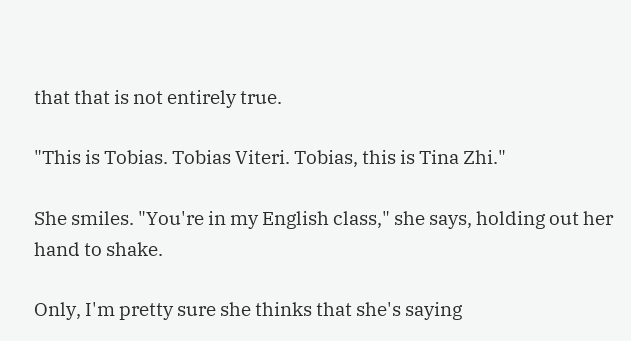that that is not entirely true.

"This is Tobias. Tobias Viteri. Tobias, this is Tina Zhi."

She smiles. "You're in my English class," she says, holding out her hand to shake.

Only, I'm pretty sure she thinks that she's saying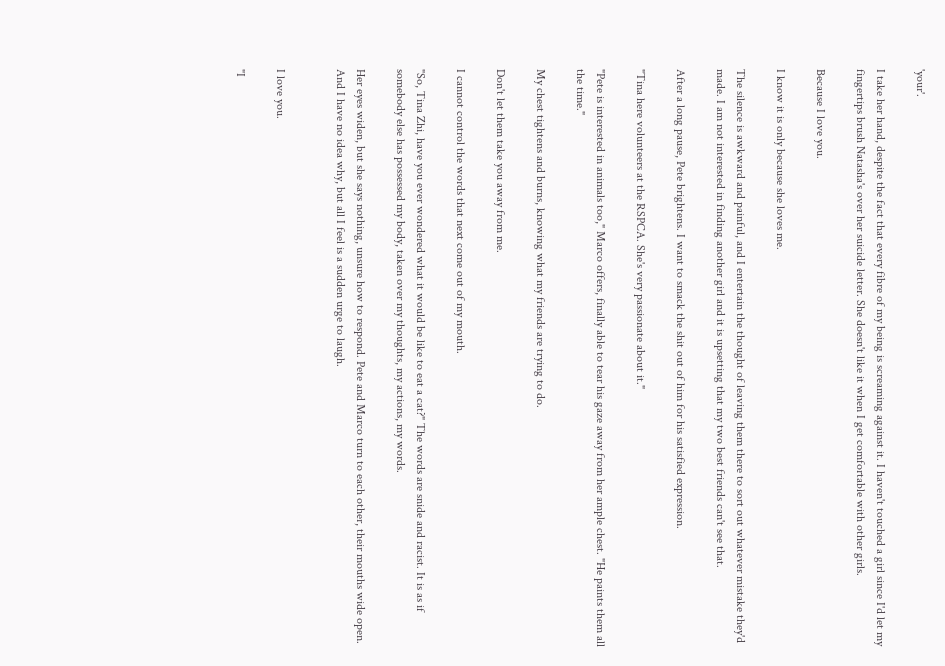'your'.

I take her hand, despite the fact that every fibre of my being is screaming against it. I haven't touched a girl since I'd let my fingertips brush Natasha's over her suicide letter. She doesn't like it when I get comfortable with other girls.

Because I love you.

I know it is only because she loves me.

The silence is awkward and painful, and I entertain the thought of leaving them there to sort out whatever mistake they'd made. I am not interested in finding another girl and it is upsetting that my two best friends can't see that.

After a long pause, Pete brightens. I want to smack the shit out of him for his satisfied expression.

"Tina here volunteers at the RSPCA. She's very passionate about it."

"Pete is interested in animals too," Marco offers, finally able to tear his gaze away from her ample chest. "He paints them all the time."

My chest tightens and burns, knowing what my friends are trying to do.

Don't let them take you away from me.

I cannot control the words that next come out of my mouth.

"So, Tina Zhi, have you ever wondered what it would be like to eat a cat?" The words are snide and racist. It is as if somebody else has possessed my body, taken over my thoughts, my actions, my words.

Her eyes widen, but she says nothing, unsure how to respond. Pete and Marco turn to each other, their mouths wide open. And I have no idea why, but all I feel is a sudden urge to laugh.


I love you.

"I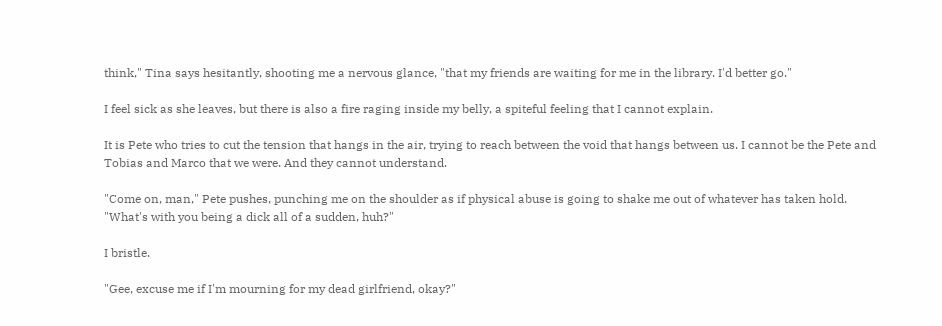think," Tina says hesitantly, shooting me a nervous glance, "that my friends are waiting for me in the library. I'd better go."

I feel sick as she leaves, but there is also a fire raging inside my belly, a spiteful feeling that I cannot explain.

It is Pete who tries to cut the tension that hangs in the air, trying to reach between the void that hangs between us. I cannot be the Pete and Tobias and Marco that we were. And they cannot understand.

"Come on, man," Pete pushes, punching me on the shoulder as if physical abuse is going to shake me out of whatever has taken hold. "What's with you being a dick all of a sudden, huh?"

I bristle.

"Gee, excuse me if I'm mourning for my dead girlfriend, okay?"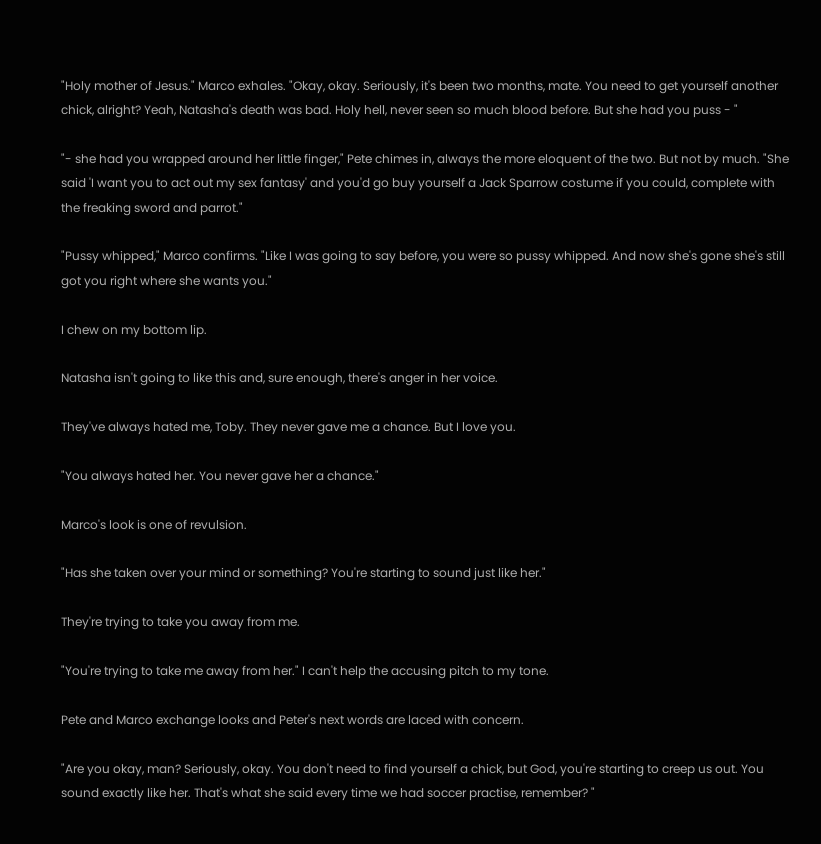"Holy mother of Jesus." Marco exhales. "Okay, okay. Seriously, it's been two months, mate. You need to get yourself another chick, alright? Yeah, Natasha's death was bad. Holy hell, never seen so much blood before. But she had you puss - "

"- she had you wrapped around her little finger," Pete chimes in, always the more eloquent of the two. But not by much. "She said 'I want you to act out my sex fantasy' and you'd go buy yourself a Jack Sparrow costume if you could, complete with the freaking sword and parrot."

"Pussy whipped," Marco confirms. "Like I was going to say before, you were so pussy whipped. And now she's gone she's still got you right where she wants you."

I chew on my bottom lip.

Natasha isn't going to like this and, sure enough, there's anger in her voice.

They've always hated me, Toby. They never gave me a chance. But I love you.

"You always hated her. You never gave her a chance."

Marco's look is one of revulsion.

"Has she taken over your mind or something? You're starting to sound just like her."

They're trying to take you away from me.

"You're trying to take me away from her." I can't help the accusing pitch to my tone.

Pete and Marco exchange looks and Peter's next words are laced with concern.

"Are you okay, man? Seriously, okay. You don't need to find yourself a chick, but God, you're starting to creep us out. You sound exactly like her. That's what she said every time we had soccer practise, remember? "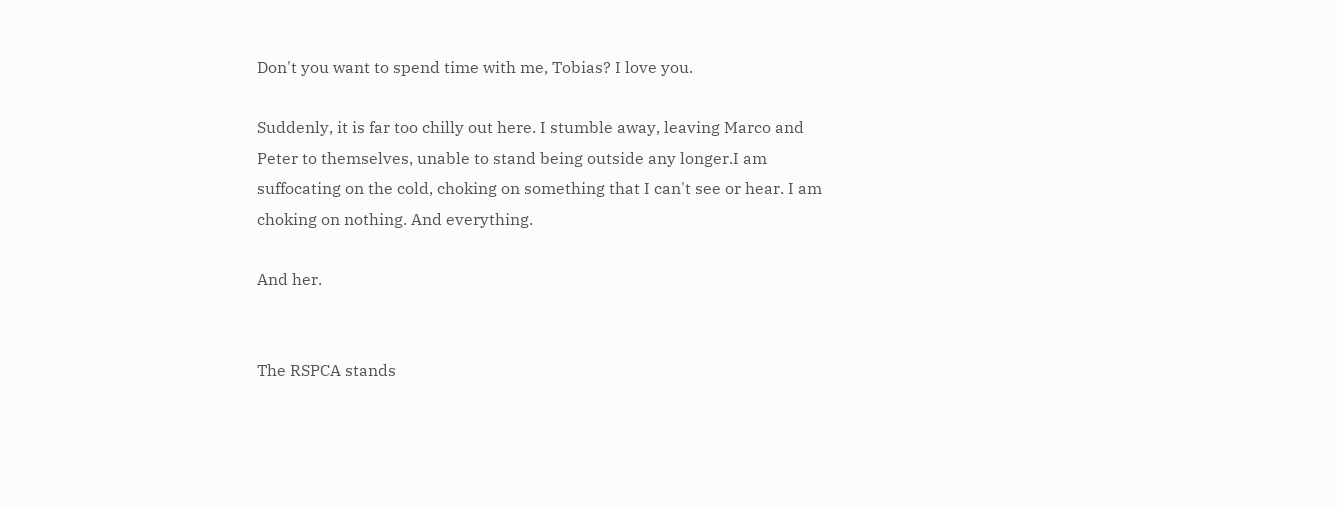Don't you want to spend time with me, Tobias? I love you.

Suddenly, it is far too chilly out here. I stumble away, leaving Marco and Peter to themselves, unable to stand being outside any longer.I am suffocating on the cold, choking on something that I can't see or hear. I am choking on nothing. And everything.

And her.


The RSPCA stands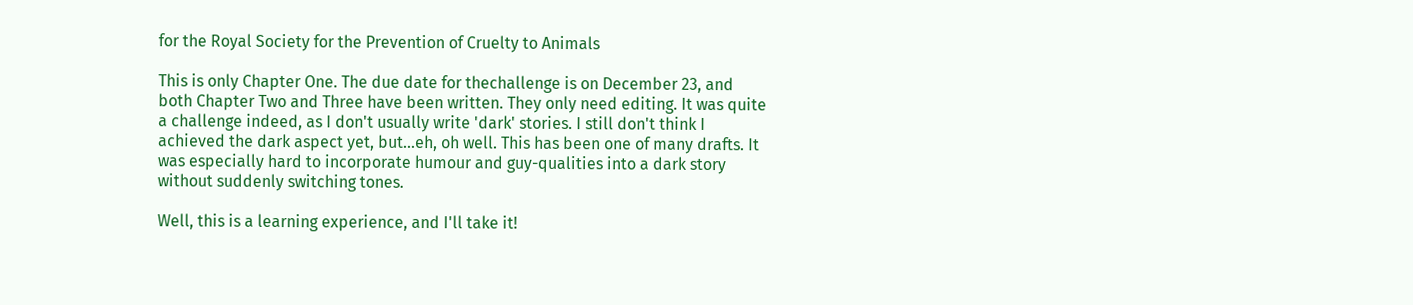for the Royal Society for the Prevention of Cruelty to Animals

This is only Chapter One. The due date for thechallenge is on December 23, and both Chapter Two and Three have been written. They only need editing. It was quite a challenge indeed, as I don't usually write 'dark' stories. I still don't think I achieved the dark aspect yet, but…eh, oh well. This has been one of many drafts. It was especially hard to incorporate humour and guy-qualities into a dark story without suddenly switching tones.

Well, this is a learning experience, and I'll take it!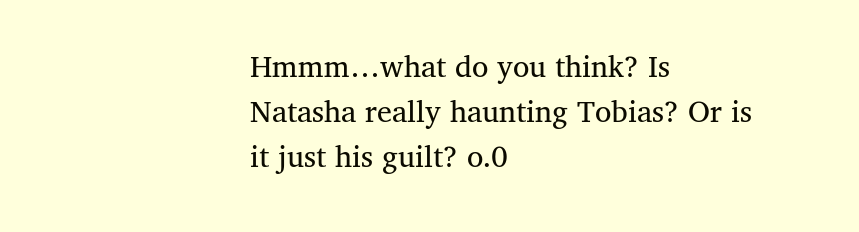Hmmm…what do you think? Is Natasha really haunting Tobias? Or is it just his guilt? o.0